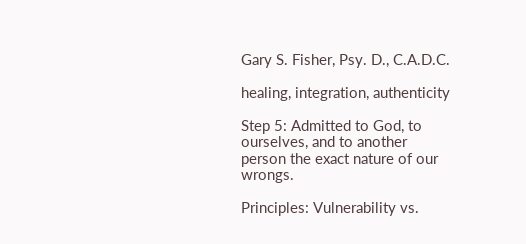Gary S. Fisher, Psy. D., C.A.D.C.

healing, integration, authenticity

Step 5: Admitted to God, to ourselves, and to another person the exact nature of our wrongs.

Principles: Vulnerability vs.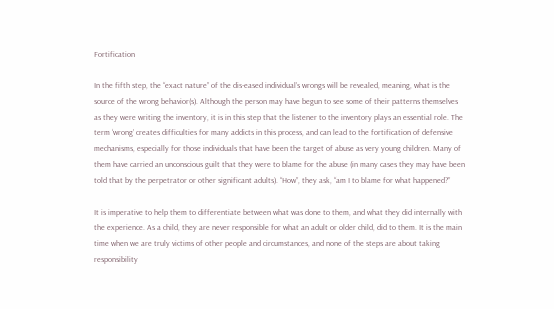Fortification

In the fifth step, the “exact nature” of the dis-eased individual’s wrongs will be revealed, meaning, what is the source of the wrong behavior(s). Although the person may have begun to see some of their patterns themselves as they were writing the inventory, it is in this step that the listener to the inventory plays an essential role. The term ‘wrong’ creates difficulties for many addicts in this process, and can lead to the fortification of defensive mechanisms, especially for those individuals that have been the target of abuse as very young children. Many of them have carried an unconscious guilt that they were to blame for the abuse (in many cases they may have been told that by the perpetrator or other significant adults). “How”, they ask, “am I to blame for what happened?”

It is imperative to help them to differentiate between what was done to them, and what they did internally with the experience. As a child, they are never responsible for what an adult or older child, did to them. It is the main time when we are truly victims of other people and circumstances, and none of the steps are about taking responsibility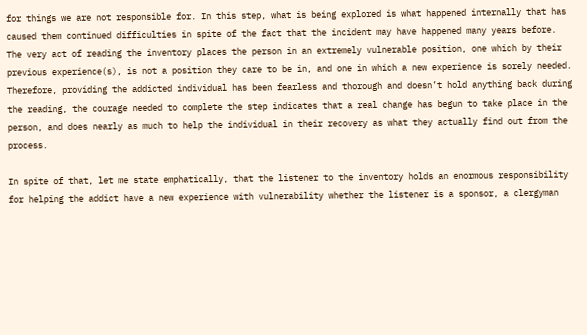for things we are not responsible for. In this step, what is being explored is what happened internally that has caused them continued difficulties in spite of the fact that the incident may have happened many years before. The very act of reading the inventory places the person in an extremely vulnerable position, one which by their previous experience(s), is not a position they care to be in, and one in which a new experience is sorely needed. Therefore, providing the addicted individual has been fearless and thorough and doesn’t hold anything back during the reading, the courage needed to complete the step indicates that a real change has begun to take place in the person, and does nearly as much to help the individual in their recovery as what they actually find out from the process.

In spite of that, let me state emphatically, that the listener to the inventory holds an enormous responsibility for helping the addict have a new experience with vulnerability whether the listener is a sponsor, a clergyman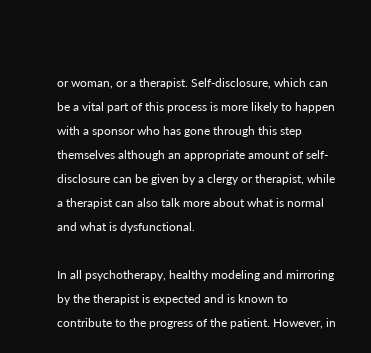or woman, or a therapist. Self-disclosure, which can be a vital part of this process is more likely to happen with a sponsor who has gone through this step themselves although an appropriate amount of self- disclosure can be given by a clergy or therapist, while a therapist can also talk more about what is normal and what is dysfunctional.

In all psychotherapy, healthy modeling and mirroring by the therapist is expected and is known to contribute to the progress of the patient. However, in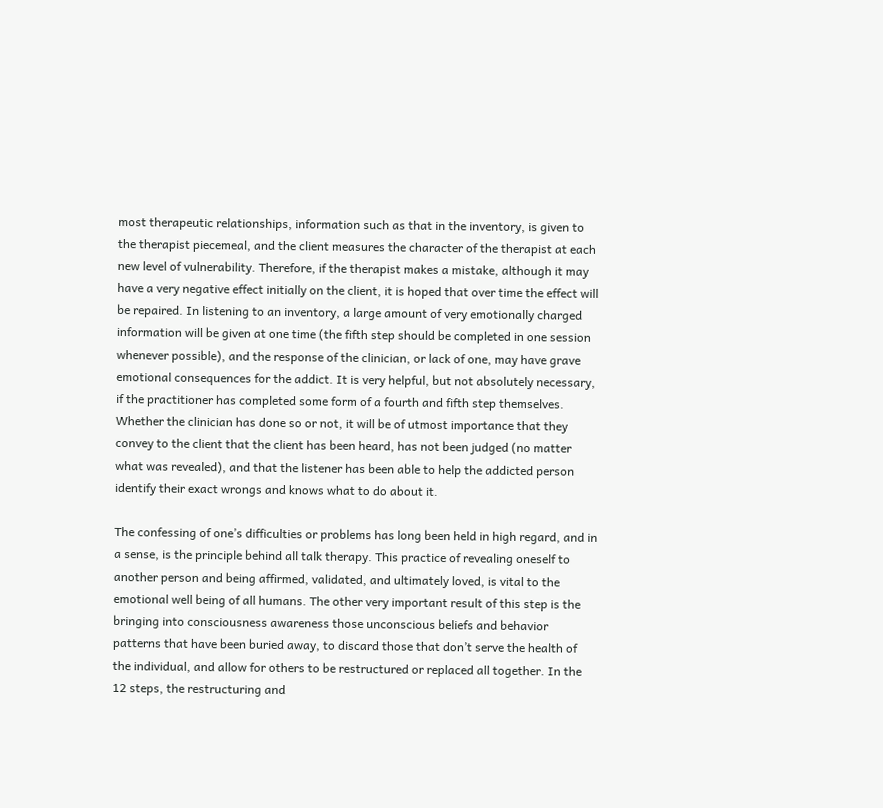most therapeutic relationships, information such as that in the inventory, is given to the therapist piecemeal, and the client measures the character of the therapist at each new level of vulnerability. Therefore, if the therapist makes a mistake, although it may have a very negative effect initially on the client, it is hoped that over time the effect will be repaired. In listening to an inventory, a large amount of very emotionally charged information will be given at one time (the fifth step should be completed in one session whenever possible), and the response of the clinician, or lack of one, may have grave emotional consequences for the addict. It is very helpful, but not absolutely necessary, if the practitioner has completed some form of a fourth and fifth step themselves. Whether the clinician has done so or not, it will be of utmost importance that they convey to the client that the client has been heard, has not been judged (no matter what was revealed), and that the listener has been able to help the addicted person identify their exact wrongs and knows what to do about it.

The confessing of one’s difficulties or problems has long been held in high regard, and in a sense, is the principle behind all talk therapy. This practice of revealing oneself to another person and being affirmed, validated, and ultimately loved, is vital to the emotional well being of all humans. The other very important result of this step is the bringing into consciousness awareness those unconscious beliefs and behavior patterns that have been buried away, to discard those that don’t serve the health of the individual, and allow for others to be restructured or replaced all together. In the 12 steps, the restructuring and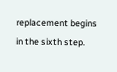replacement begins in the sixth step.